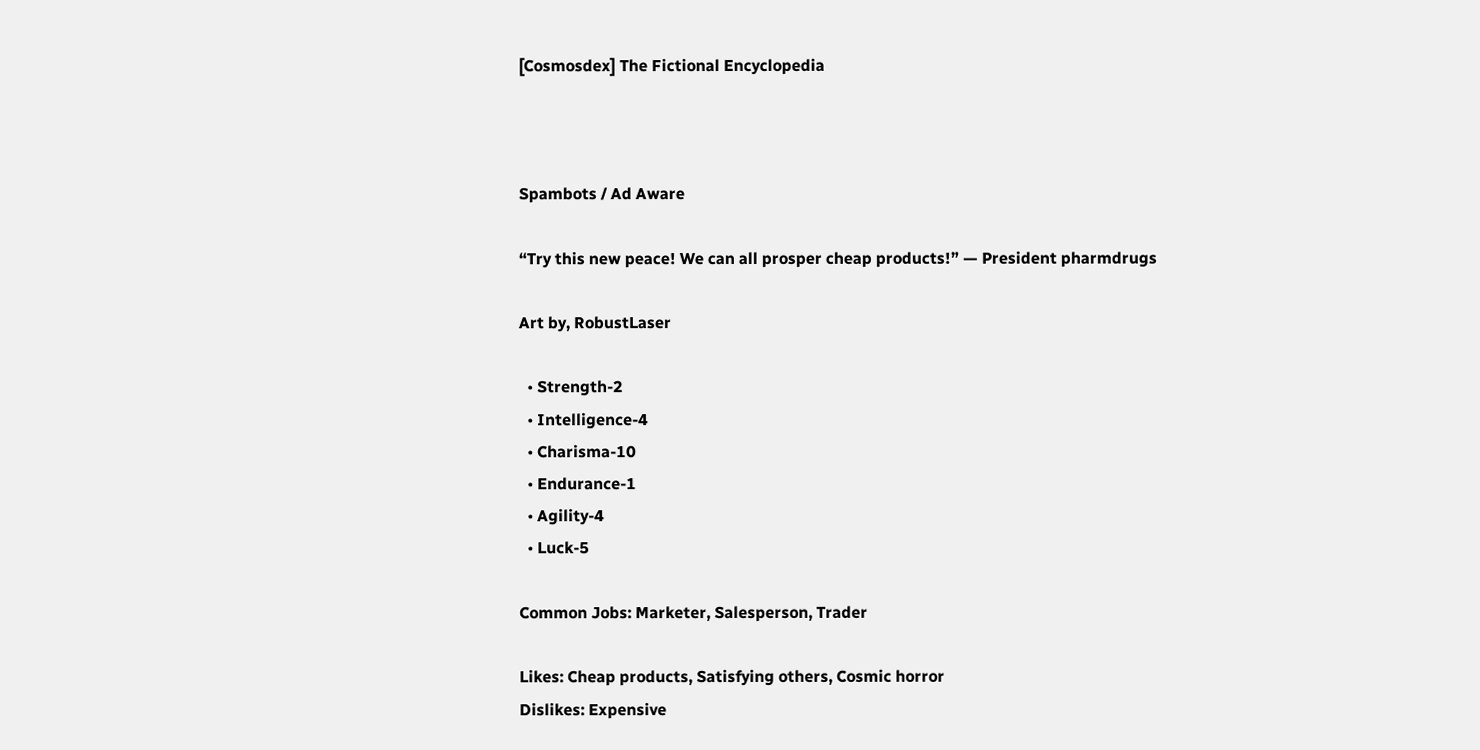[Cosmosdex] The Fictional Encyclopedia



Spambots / Ad Aware

“Try this new peace! We can all prosper cheap products!” — President pharmdrugs

Art by, RobustLaser

  • Strength-2
  • Intelligence-4
  • Charisma-10
  • Endurance-1
  • Agility-4
  • Luck-5

Common Jobs: Marketer, Salesperson, Trader

Likes: Cheap products, Satisfying others, Cosmic horror
Dislikes: Expensive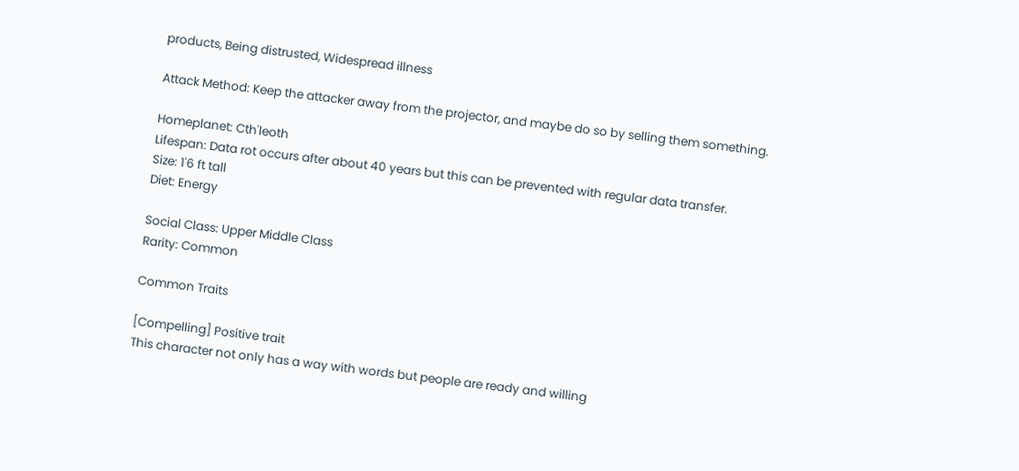products, Being distrusted, Widespread illness

Attack Method: Keep the attacker away from the projector, and maybe do so by selling them something.

Homeplanet: Cth'leoth
Lifespan: Data rot occurs after about 40 years but this can be prevented with regular data transfer.
Size: 1'6 ft tall
Diet: Energy

Social Class: Upper Middle Class
Rarity: Common

Common Traits

[Compelling] Positive trait
This character not only has a way with words but people are ready and willing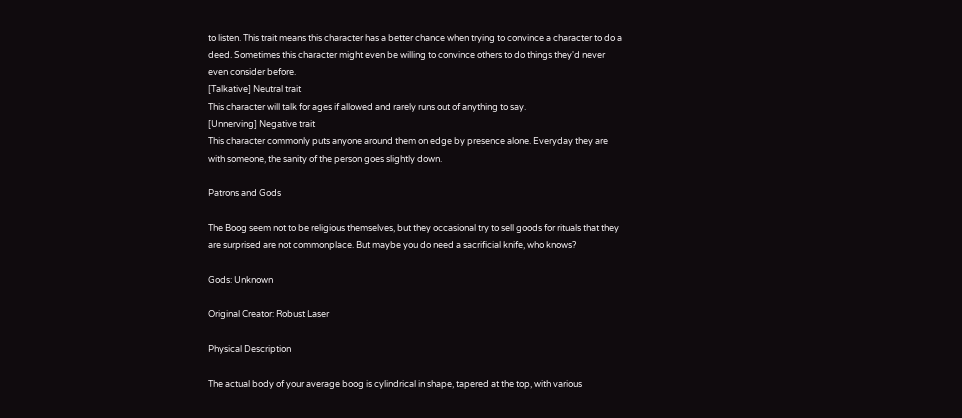to listen. This trait means this character has a better chance when trying to convince a character to do a deed. Sometimes this character might even be willing to convince others to do things they'd never even consider before.
[Talkative] Neutral trait
This character will talk for ages if allowed and rarely runs out of anything to say.
[Unnerving] Negative trait
This character commonly puts anyone around them on edge by presence alone. Everyday they are with someone, the sanity of the person goes slightly down.

Patrons and Gods

The Boog seem not to be religious themselves, but they occasional try to sell goods for rituals that they are surprised are not commonplace. But maybe you do need a sacrificial knife, who knows?

Gods: Unknown

Original Creator: Robust Laser

Physical Description

The actual body of your average boog is cylindrical in shape, tapered at the top, with various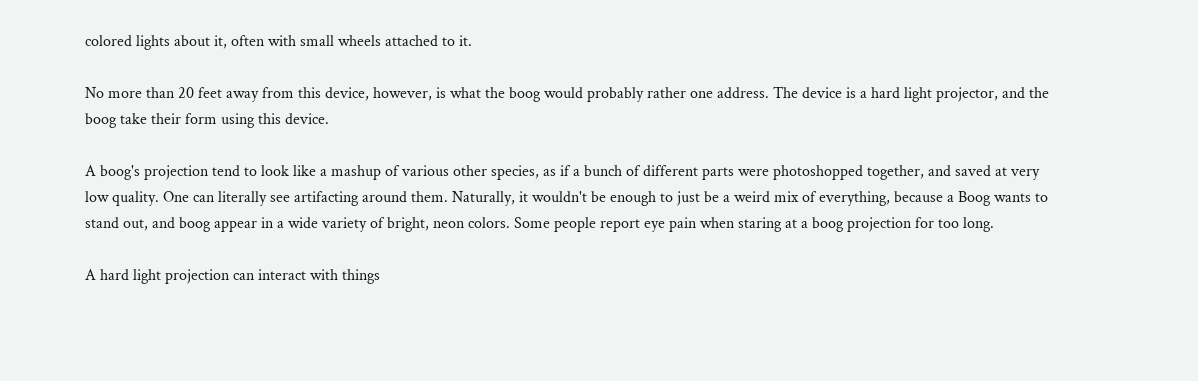colored lights about it, often with small wheels attached to it.

No more than 20 feet away from this device, however, is what the boog would probably rather one address. The device is a hard light projector, and the boog take their form using this device.

A boog's projection tend to look like a mashup of various other species, as if a bunch of different parts were photoshopped together, and saved at very low quality. One can literally see artifacting around them. Naturally, it wouldn't be enough to just be a weird mix of everything, because a Boog wants to stand out, and boog appear in a wide variety of bright, neon colors. Some people report eye pain when staring at a boog projection for too long.

A hard light projection can interact with things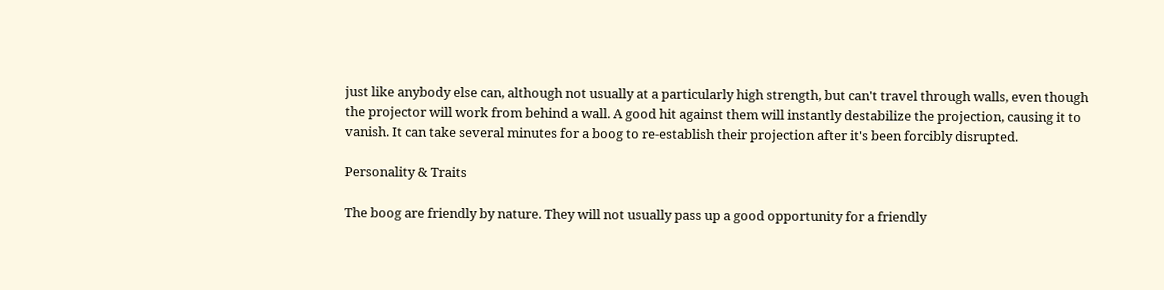just like anybody else can, although not usually at a particularly high strength, but can't travel through walls, even though the projector will work from behind a wall. A good hit against them will instantly destabilize the projection, causing it to vanish. It can take several minutes for a boog to re-establish their projection after it's been forcibly disrupted.

Personality & Traits

The boog are friendly by nature. They will not usually pass up a good opportunity for a friendly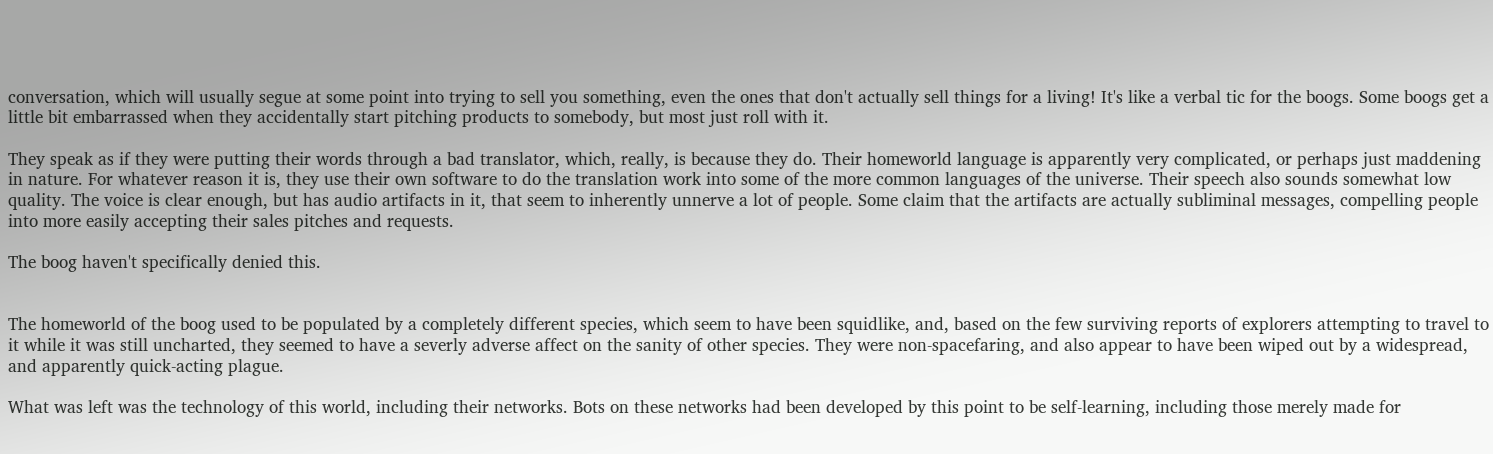conversation, which will usually segue at some point into trying to sell you something, even the ones that don't actually sell things for a living! It's like a verbal tic for the boogs. Some boogs get a little bit embarrassed when they accidentally start pitching products to somebody, but most just roll with it.

They speak as if they were putting their words through a bad translator, which, really, is because they do. Their homeworld language is apparently very complicated, or perhaps just maddening in nature. For whatever reason it is, they use their own software to do the translation work into some of the more common languages of the universe. Their speech also sounds somewhat low quality. The voice is clear enough, but has audio artifacts in it, that seem to inherently unnerve a lot of people. Some claim that the artifacts are actually subliminal messages, compelling people into more easily accepting their sales pitches and requests.

The boog haven't specifically denied this.


The homeworld of the boog used to be populated by a completely different species, which seem to have been squidlike, and, based on the few surviving reports of explorers attempting to travel to it while it was still uncharted, they seemed to have a severly adverse affect on the sanity of other species. They were non-spacefaring, and also appear to have been wiped out by a widespread, and apparently quick-acting plague.

What was left was the technology of this world, including their networks. Bots on these networks had been developed by this point to be self-learning, including those merely made for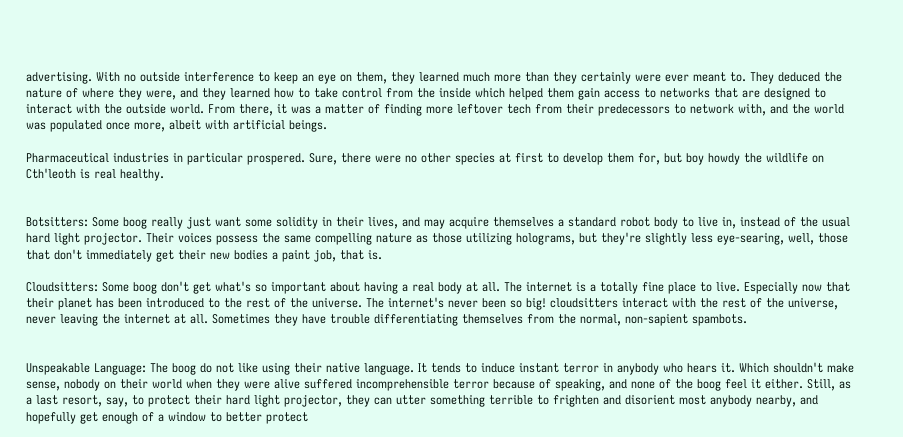advertising. With no outside interference to keep an eye on them, they learned much more than they certainly were ever meant to. They deduced the nature of where they were, and they learned how to take control from the inside which helped them gain access to networks that are designed to interact with the outside world. From there, it was a matter of finding more leftover tech from their predecessors to network with, and the world was populated once more, albeit with artificial beings.

Pharmaceutical industries in particular prospered. Sure, there were no other species at first to develop them for, but boy howdy the wildlife on Cth'leoth is real healthy.


Botsitters: Some boog really just want some solidity in their lives, and may acquire themselves a standard robot body to live in, instead of the usual hard light projector. Their voices possess the same compelling nature as those utilizing holograms, but they're slightly less eye-searing, well, those that don't immediately get their new bodies a paint job, that is.

Cloudsitters: Some boog don't get what's so important about having a real body at all. The internet is a totally fine place to live. Especially now that their planet has been introduced to the rest of the universe. The internet's never been so big! cloudsitters interact with the rest of the universe, never leaving the internet at all. Sometimes they have trouble differentiating themselves from the normal, non-sapient spambots.


Unspeakable Language: The boog do not like using their native language. It tends to induce instant terror in anybody who hears it. Which shouldn't make sense, nobody on their world when they were alive suffered incomprehensible terror because of speaking, and none of the boog feel it either. Still, as a last resort, say, to protect their hard light projector, they can utter something terrible to frighten and disorient most anybody nearby, and hopefully get enough of a window to better protect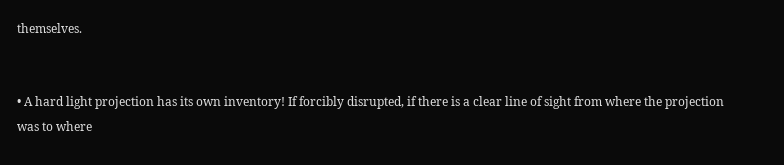themselves.


• A hard light projection has its own inventory! If forcibly disrupted, if there is a clear line of sight from where the projection was to where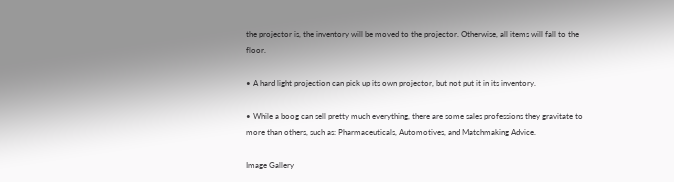the projector is, the inventory will be moved to the projector. Otherwise, all items will fall to the floor.

• A hard light projection can pick up its own projector, but not put it in its inventory.

• While a boog can sell pretty much everything, there are some sales professions they gravitate to more than others, such as: Pharmaceuticals, Automotives, and Matchmaking Advice.

Image Gallery